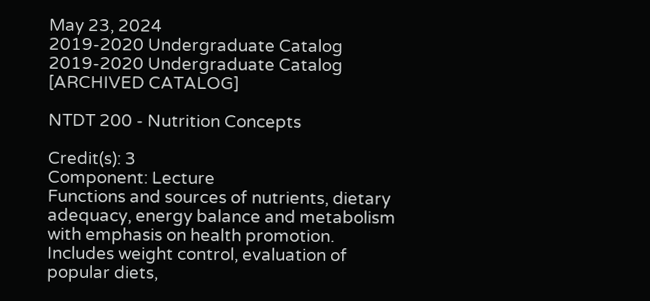May 23, 2024
2019-2020 Undergraduate Catalog
2019-2020 Undergraduate Catalog [ARCHIVED CATALOG]

NTDT 200 - Nutrition Concepts

Credit(s): 3
Component: Lecture
Functions and sources of nutrients, dietary adequacy, energy balance and metabolism with emphasis on health promotion. Includes weight control, evaluation of popular diets,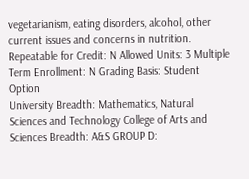vegetarianism, eating disorders, alcohol, other current issues and concerns in nutrition.
Repeatable for Credit: N Allowed Units: 3 Multiple Term Enrollment: N Grading Basis: Student Option
University Breadth: Mathematics, Natural Sciences and Technology College of Arts and Sciences Breadth: A&S GROUP D: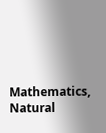Mathematics, Natural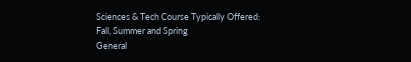Sciences & Tech Course Typically Offered: Fall, Summer and Spring
General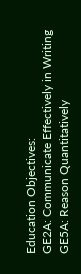Education Objectives:
GE2A: Communicate Effectively in Writing GE5A: Reason Quantitatively